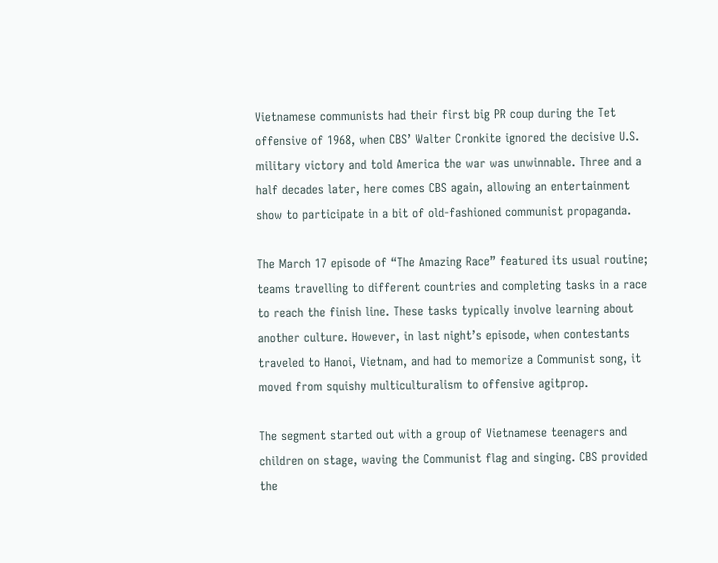Vietnamese communists had their first big PR coup during the Tet offensive of 1968, when CBS’ Walter Cronkite ignored the decisive U.S. military victory and told America the war was unwinnable. Three and a half decades later, here comes CBS again, allowing an entertainment show to participate in a bit of old-fashioned communist propaganda.

The March 17 episode of “The Amazing Race” featured its usual routine; teams travelling to different countries and completing tasks in a race to reach the finish line. These tasks typically involve learning about another culture. However, in last night’s episode, when contestants traveled to Hanoi, Vietnam, and had to memorize a Communist song, it moved from squishy multiculturalism to offensive agitprop.

The segment started out with a group of Vietnamese teenagers and children on stage, waving the Communist flag and singing. CBS provided the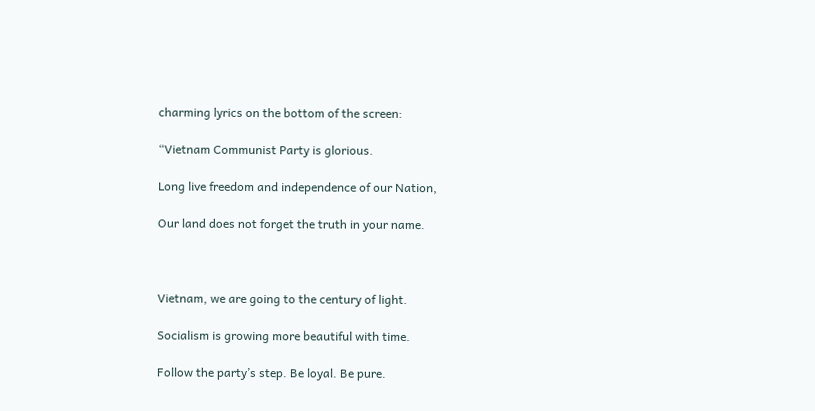charming lyrics on the bottom of the screen:

“Vietnam Communist Party is glorious.

Long live freedom and independence of our Nation,

Our land does not forget the truth in your name.



Vietnam, we are going to the century of light.

Socialism is growing more beautiful with time.

Follow the party’s step. Be loyal. Be pure.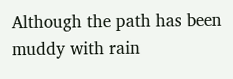Although the path has been muddy with rain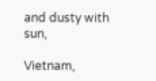and dusty with sun,

Vietnam,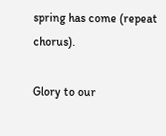spring has come (repeat chorus).

Glory to our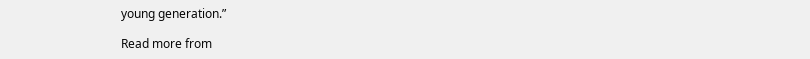young generation.”

Read more from